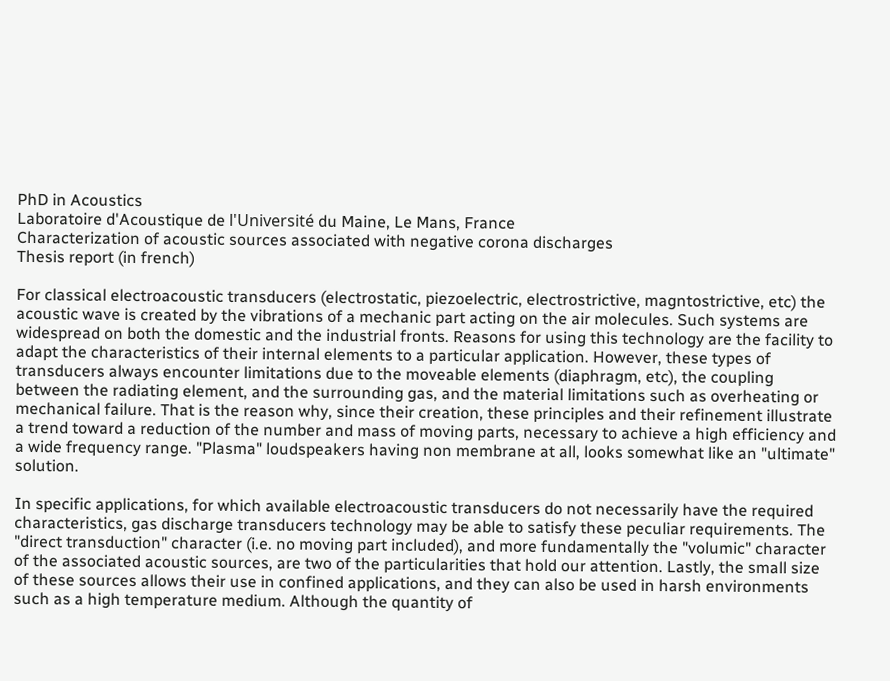PhD in Acoustics
Laboratoire d'Acoustique de l'Université du Maine, Le Mans, France
Characterization of acoustic sources associated with negative corona discharges
Thesis report (in french)

For classical electroacoustic transducers (electrostatic, piezoelectric, electrostrictive, magntostrictive, etc) the acoustic wave is created by the vibrations of a mechanic part acting on the air molecules. Such systems are widespread on both the domestic and the industrial fronts. Reasons for using this technology are the facility to adapt the characteristics of their internal elements to a particular application. However, these types of transducers always encounter limitations due to the moveable elements (diaphragm, etc), the coupling between the radiating element, and the surrounding gas, and the material limitations such as overheating or mechanical failure. That is the reason why, since their creation, these principles and their refinement illustrate a trend toward a reduction of the number and mass of moving parts, necessary to achieve a high efficiency and a wide frequency range. "Plasma" loudspeakers having non membrane at all, looks somewhat like an "ultimate" solution.

In specific applications, for which available electroacoustic transducers do not necessarily have the required characteristics, gas discharge transducers technology may be able to satisfy these peculiar requirements. The "direct transduction" character (i.e. no moving part included), and more fundamentally the "volumic" character of the associated acoustic sources, are two of the particularities that hold our attention. Lastly, the small size of these sources allows their use in confined applications, and they can also be used in harsh environments such as a high temperature medium. Although the quantity of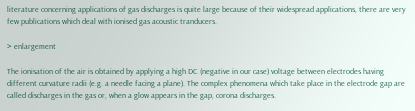literature concerning applications of gas discharges is quite large because of their widespread applications, there are very few publications which deal with ionised gas acoustic tranducers.

> enlargement

The ionisation of the air is obtained by applying a high DC (negative in our case) voltage between electrodes having different curvature radii (e.g. a needle facing a plane). The complex phenomena which take place in the electrode gap are called discharges in the gas or, when a glow appears in the gap, corona discharges.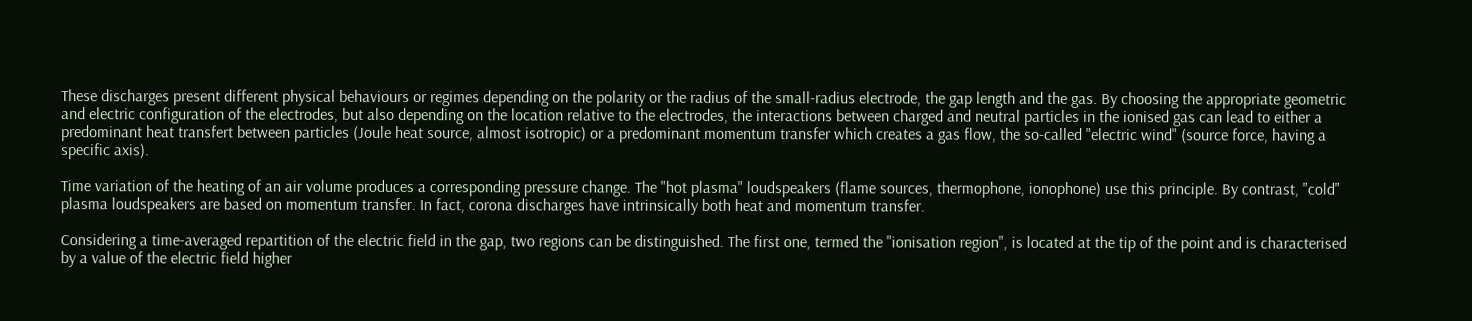These discharges present different physical behaviours or regimes depending on the polarity or the radius of the small-radius electrode, the gap length and the gas. By choosing the appropriate geometric and electric configuration of the electrodes, but also depending on the location relative to the electrodes, the interactions between charged and neutral particles in the ionised gas can lead to either a predominant heat transfert between particles (Joule heat source, almost isotropic) or a predominant momentum transfer which creates a gas flow, the so-called "electric wind" (source force, having a specific axis).

Time variation of the heating of an air volume produces a corresponding pressure change. The "hot plasma" loudspeakers (flame sources, thermophone, ionophone) use this principle. By contrast, "cold" plasma loudspeakers are based on momentum transfer. In fact, corona discharges have intrinsically both heat and momentum transfer.

Considering a time-averaged repartition of the electric field in the gap, two regions can be distinguished. The first one, termed the "ionisation region", is located at the tip of the point and is characterised by a value of the electric field higher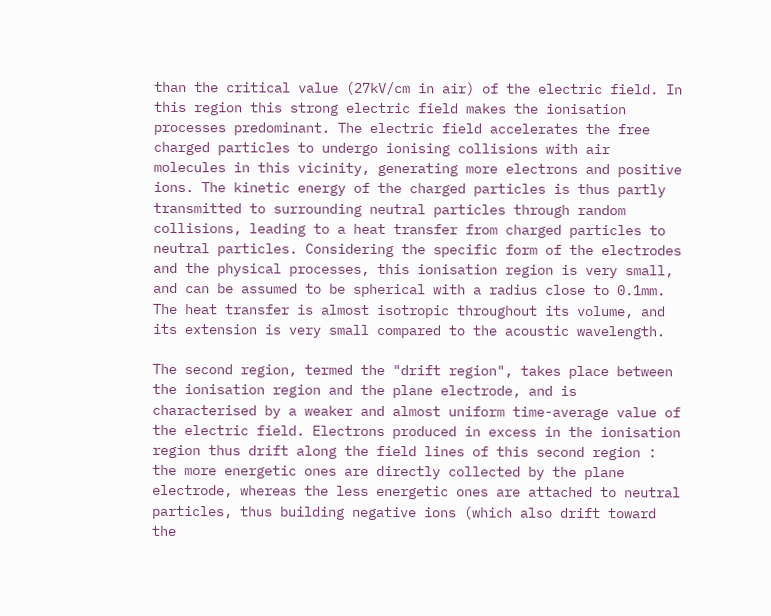than the critical value (27kV/cm in air) of the electric field. In this region this strong electric field makes the ionisation processes predominant. The electric field accelerates the free charged particles to undergo ionising collisions with air molecules in this vicinity, generating more electrons and positive ions. The kinetic energy of the charged particles is thus partly transmitted to surrounding neutral particles through random collisions, leading to a heat transfer from charged particles to neutral particles. Considering the specific form of the electrodes and the physical processes, this ionisation region is very small, and can be assumed to be spherical with a radius close to 0.1mm. The heat transfer is almost isotropic throughout its volume, and its extension is very small compared to the acoustic wavelength.

The second region, termed the "drift region", takes place between the ionisation region and the plane electrode, and is characterised by a weaker and almost uniform time-average value of the electric field. Electrons produced in excess in the ionisation region thus drift along the field lines of this second region : the more energetic ones are directly collected by the plane electrode, whereas the less energetic ones are attached to neutral particles, thus building negative ions (which also drift toward the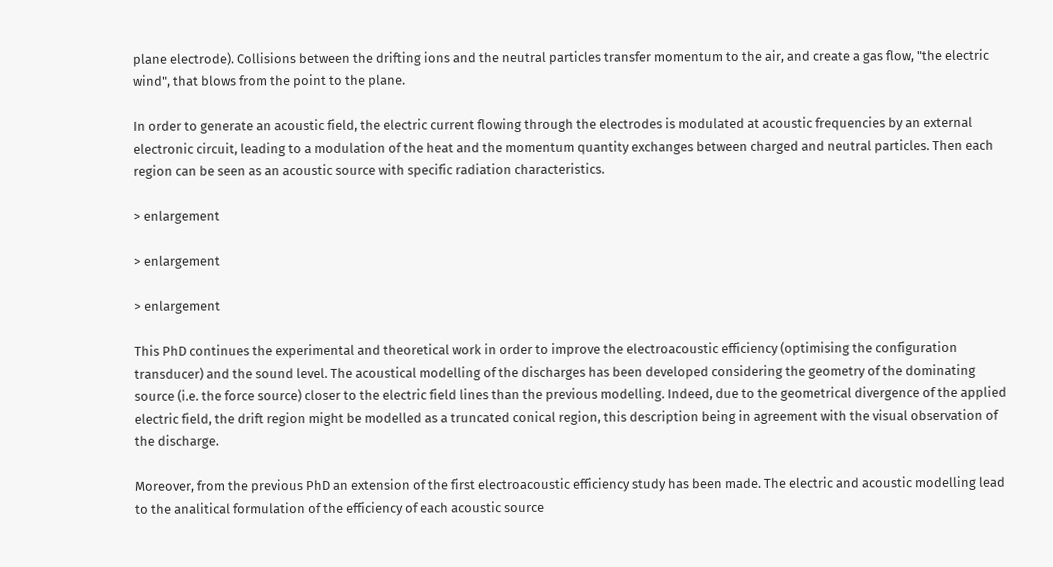plane electrode). Collisions between the drifting ions and the neutral particles transfer momentum to the air, and create a gas flow, "the electric wind", that blows from the point to the plane.

In order to generate an acoustic field, the electric current flowing through the electrodes is modulated at acoustic frequencies by an external electronic circuit, leading to a modulation of the heat and the momentum quantity exchanges between charged and neutral particles. Then each region can be seen as an acoustic source with specific radiation characteristics.

> enlargement

> enlargement

> enlargement

This PhD continues the experimental and theoretical work in order to improve the electroacoustic efficiency (optimising the configuration transducer) and the sound level. The acoustical modelling of the discharges has been developed considering the geometry of the dominating source (i.e. the force source) closer to the electric field lines than the previous modelling. Indeed, due to the geometrical divergence of the applied electric field, the drift region might be modelled as a truncated conical region, this description being in agreement with the visual observation of the discharge.

Moreover, from the previous PhD an extension of the first electroacoustic efficiency study has been made. The electric and acoustic modelling lead to the analitical formulation of the efficiency of each acoustic source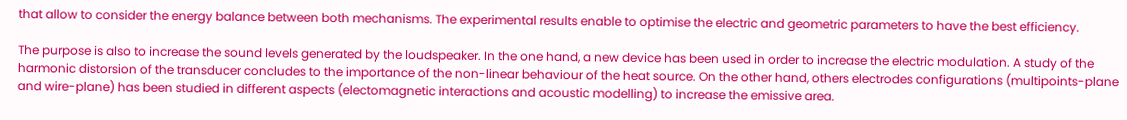that allow to consider the energy balance between both mechanisms. The experimental results enable to optimise the electric and geometric parameters to have the best efficiency.

The purpose is also to increase the sound levels generated by the loudspeaker. In the one hand, a new device has been used in order to increase the electric modulation. A study of the harmonic distorsion of the transducer concludes to the importance of the non-linear behaviour of the heat source. On the other hand, others electrodes configurations (multipoints-plane and wire-plane) has been studied in different aspects (electomagnetic interactions and acoustic modelling) to increase the emissive area.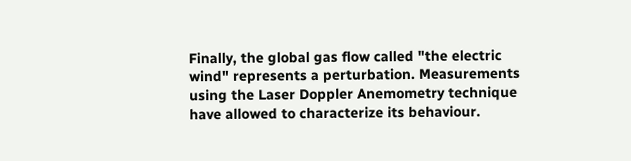Finally, the global gas flow called "the electric wind" represents a perturbation. Measurements using the Laser Doppler Anemometry technique have allowed to characterize its behaviour.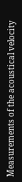Measurements of the acoustical velocity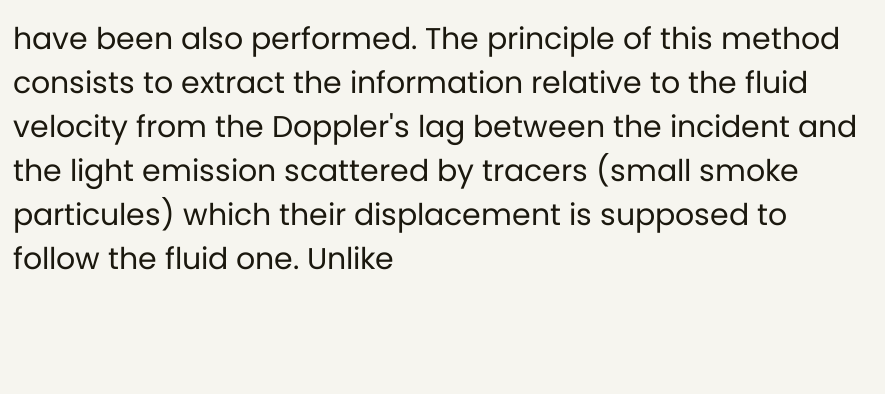have been also performed. The principle of this method consists to extract the information relative to the fluid velocity from the Doppler's lag between the incident and the light emission scattered by tracers (small smoke particules) which their displacement is supposed to follow the fluid one. Unlike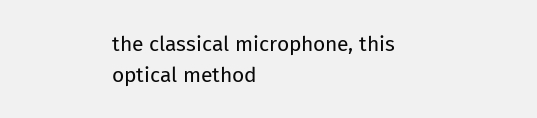the classical microphone, this optical method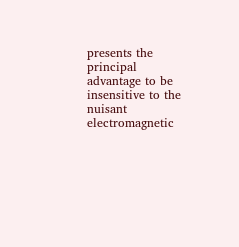presents the principal advantage to be insensitive to the nuisant electromagnetic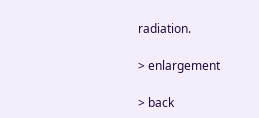radiation.

> enlargement

> back